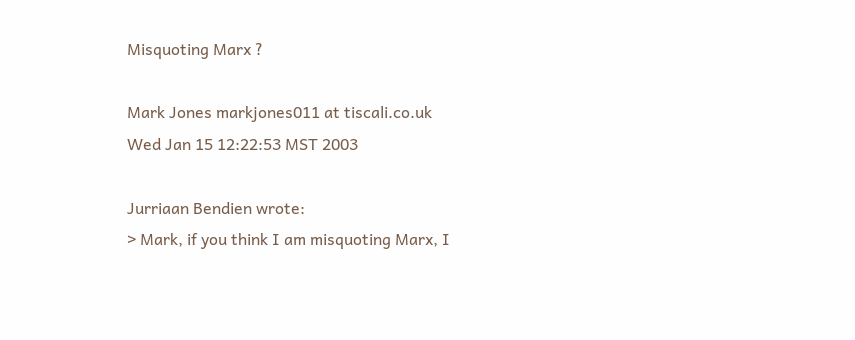Misquoting Marx ?

Mark Jones markjones011 at tiscali.co.uk
Wed Jan 15 12:22:53 MST 2003

Jurriaan Bendien wrote:
> Mark, if you think I am misquoting Marx, I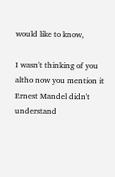would like to know,

I wasn't thinking of you altho now you mention it Ernest Mandel didn't
understand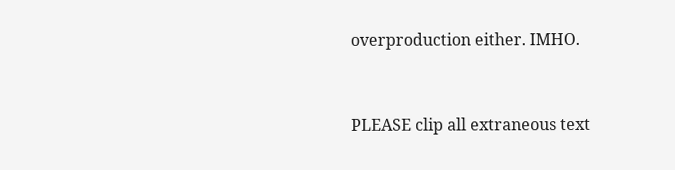overproduction either. IMHO.


PLEASE clip all extraneous text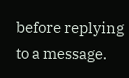before replying to a message.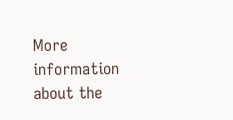More information about the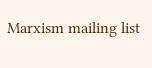Marxism mailing list